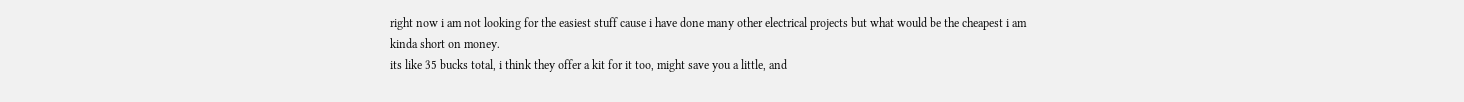right now i am not looking for the easiest stuff cause i have done many other electrical projects but what would be the cheapest i am kinda short on money.
its like 35 bucks total, i think they offer a kit for it too, might save you a little, and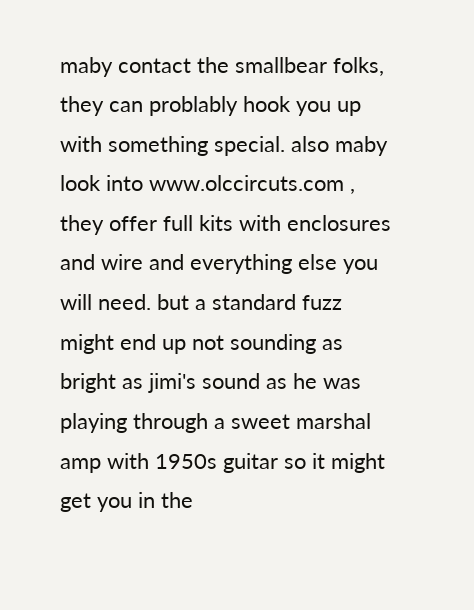maby contact the smallbear folks, they can problably hook you up with something special. also maby look into www.olccircuts.com , they offer full kits with enclosures and wire and everything else you will need. but a standard fuzz might end up not sounding as bright as jimi's sound as he was playing through a sweet marshal amp with 1950s guitar so it might get you in the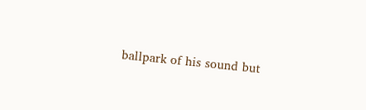ballpark of his sound but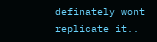definately wont replicate it..